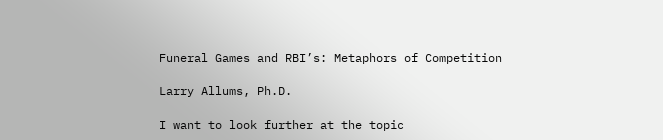Funeral Games and RBI’s: Metaphors of Competition

Larry Allums, Ph.D.

I want to look further at the topic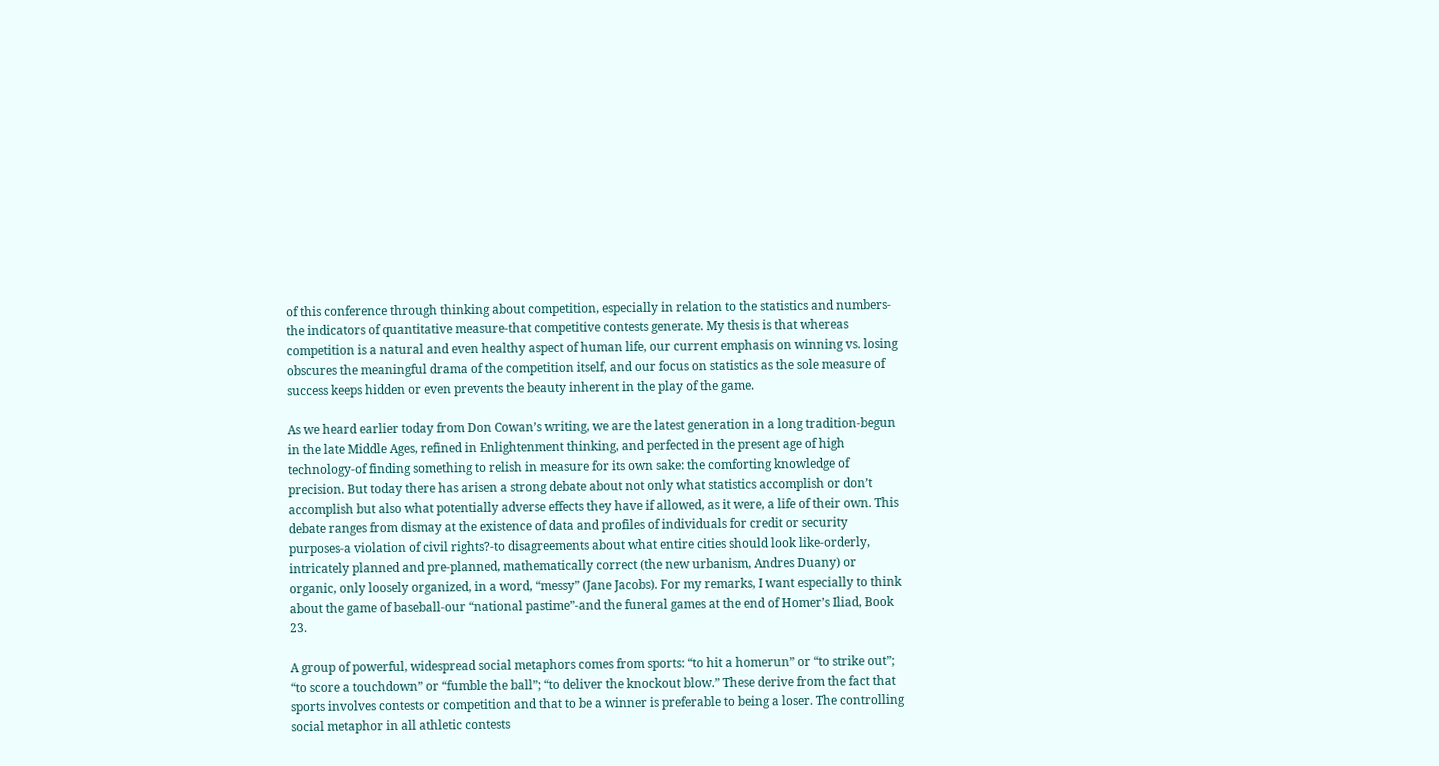of this conference through thinking about competition, especially in relation to the statistics and numbers-the indicators of quantitative measure-that competitive contests generate. My thesis is that whereas competition is a natural and even healthy aspect of human life, our current emphasis on winning vs. losing obscures the meaningful drama of the competition itself, and our focus on statistics as the sole measure of success keeps hidden or even prevents the beauty inherent in the play of the game.

As we heard earlier today from Don Cowan’s writing, we are the latest generation in a long tradition-begun in the late Middle Ages, refined in Enlightenment thinking, and perfected in the present age of high technology-of finding something to relish in measure for its own sake: the comforting knowledge of precision. But today there has arisen a strong debate about not only what statistics accomplish or don’t accomplish but also what potentially adverse effects they have if allowed, as it were, a life of their own. This debate ranges from dismay at the existence of data and profiles of individuals for credit or security purposes-a violation of civil rights?-to disagreements about what entire cities should look like-orderly, intricately planned and pre-planned, mathematically correct (the new urbanism, Andres Duany) or organic, only loosely organized, in a word, “messy” (Jane Jacobs). For my remarks, I want especially to think about the game of baseball-our “national pastime”-and the funeral games at the end of Homer’s Iliad, Book 23.

A group of powerful, widespread social metaphors comes from sports: “to hit a homerun” or “to strike out”; “to score a touchdown” or “fumble the ball”; “to deliver the knockout blow.” These derive from the fact that sports involves contests or competition and that to be a winner is preferable to being a loser. The controlling social metaphor in all athletic contests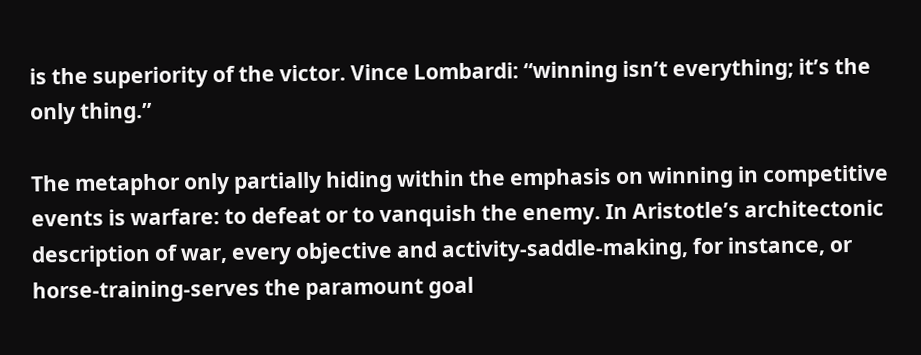is the superiority of the victor. Vince Lombardi: “winning isn’t everything; it’s the only thing.”

The metaphor only partially hiding within the emphasis on winning in competitive events is warfare: to defeat or to vanquish the enemy. In Aristotle’s architectonic description of war, every objective and activity-saddle-making, for instance, or horse-training-serves the paramount goal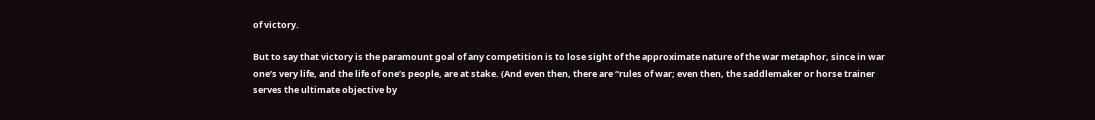of victory.

But to say that victory is the paramount goal of any competition is to lose sight of the approximate nature of the war metaphor, since in war one’s very life, and the life of one’s people, are at stake. (And even then, there are “rules of war; even then, the saddlemaker or horse trainer serves the ultimate objective by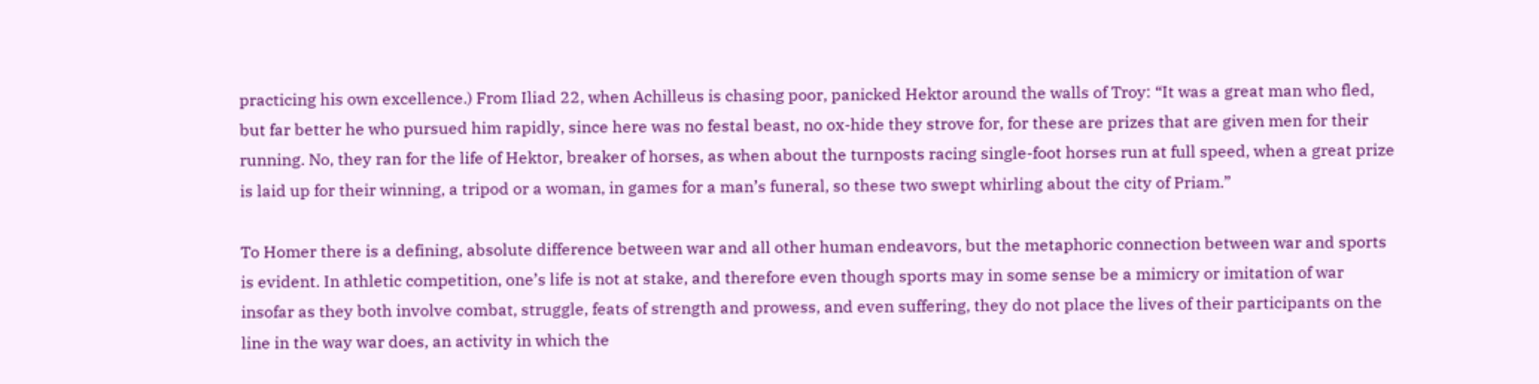practicing his own excellence.) From Iliad 22, when Achilleus is chasing poor, panicked Hektor around the walls of Troy: “It was a great man who fled, but far better he who pursued him rapidly, since here was no festal beast, no ox-hide they strove for, for these are prizes that are given men for their running. No, they ran for the life of Hektor, breaker of horses, as when about the turnposts racing single-foot horses run at full speed, when a great prize is laid up for their winning, a tripod or a woman, in games for a man’s funeral, so these two swept whirling about the city of Priam.”

To Homer there is a defining, absolute difference between war and all other human endeavors, but the metaphoric connection between war and sports is evident. In athletic competition, one’s life is not at stake, and therefore even though sports may in some sense be a mimicry or imitation of war insofar as they both involve combat, struggle, feats of strength and prowess, and even suffering, they do not place the lives of their participants on the line in the way war does, an activity in which the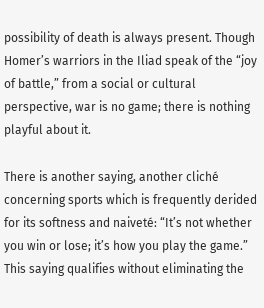possibility of death is always present. Though Homer’s warriors in the Iliad speak of the “joy of battle,” from a social or cultural perspective, war is no game; there is nothing playful about it.

There is another saying, another cliché concerning sports which is frequently derided for its softness and naiveté: “It’s not whether you win or lose; it’s how you play the game.” This saying qualifies without eliminating the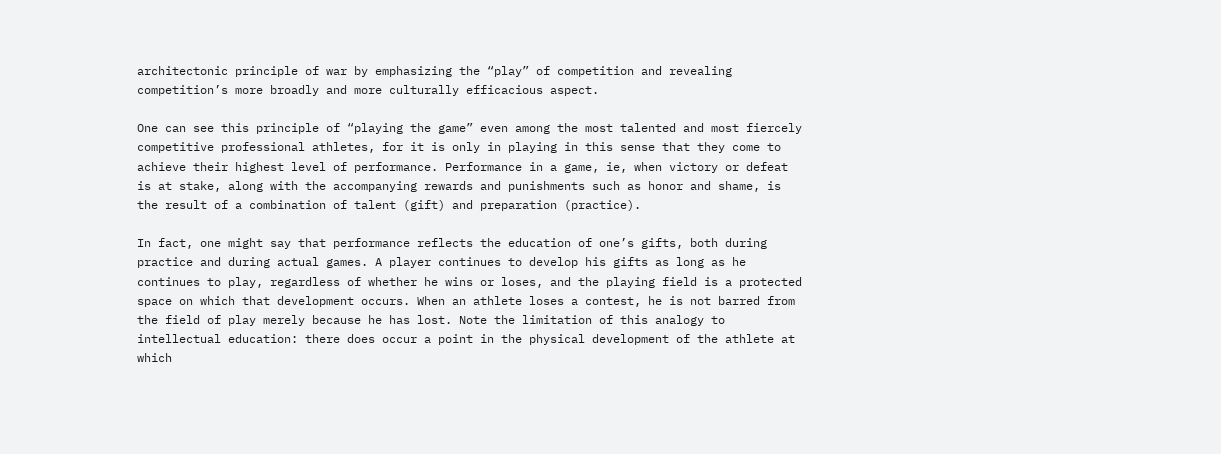architectonic principle of war by emphasizing the “play” of competition and revealing competition’s more broadly and more culturally efficacious aspect.

One can see this principle of “playing the game” even among the most talented and most fiercely competitive professional athletes, for it is only in playing in this sense that they come to achieve their highest level of performance. Performance in a game, ie, when victory or defeat is at stake, along with the accompanying rewards and punishments such as honor and shame, is the result of a combination of talent (gift) and preparation (practice).

In fact, one might say that performance reflects the education of one’s gifts, both during practice and during actual games. A player continues to develop his gifts as long as he continues to play, regardless of whether he wins or loses, and the playing field is a protected space on which that development occurs. When an athlete loses a contest, he is not barred from the field of play merely because he has lost. Note the limitation of this analogy to intellectual education: there does occur a point in the physical development of the athlete at which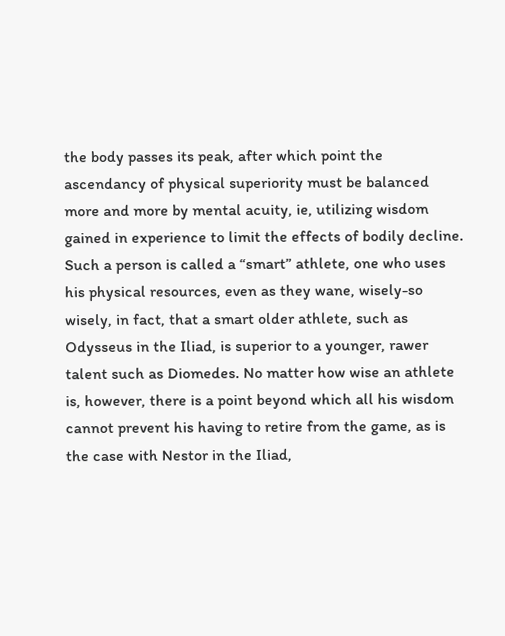the body passes its peak, after which point the ascendancy of physical superiority must be balanced more and more by mental acuity, ie, utilizing wisdom gained in experience to limit the effects of bodily decline. Such a person is called a “smart” athlete, one who uses his physical resources, even as they wane, wisely-so wisely, in fact, that a smart older athlete, such as Odysseus in the Iliad, is superior to a younger, rawer talent such as Diomedes. No matter how wise an athlete is, however, there is a point beyond which all his wisdom cannot prevent his having to retire from the game, as is the case with Nestor in the Iliad,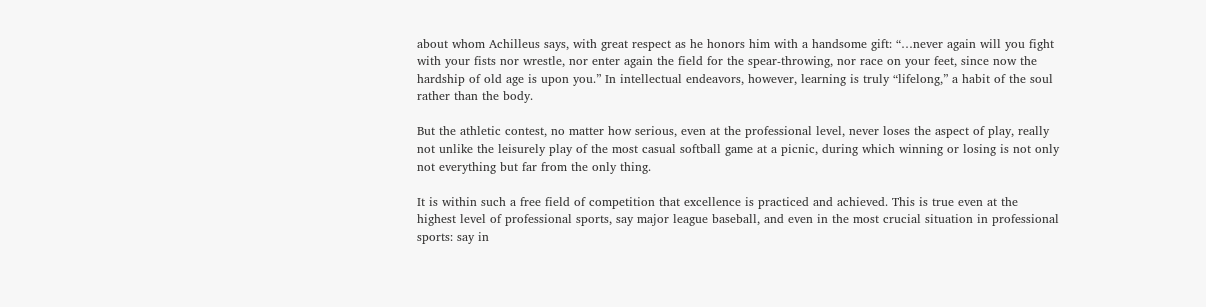about whom Achilleus says, with great respect as he honors him with a handsome gift: “…never again will you fight with your fists nor wrestle, nor enter again the field for the spear-throwing, nor race on your feet, since now the hardship of old age is upon you.” In intellectual endeavors, however, learning is truly “lifelong,” a habit of the soul rather than the body.

But the athletic contest, no matter how serious, even at the professional level, never loses the aspect of play, really not unlike the leisurely play of the most casual softball game at a picnic, during which winning or losing is not only not everything but far from the only thing.

It is within such a free field of competition that excellence is practiced and achieved. This is true even at the highest level of professional sports, say major league baseball, and even in the most crucial situation in professional sports: say in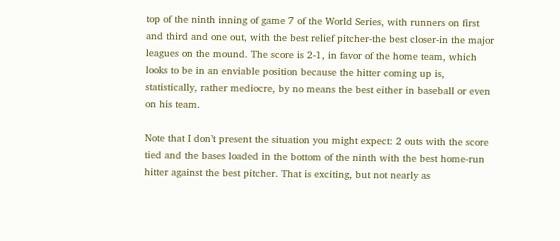top of the ninth inning of game 7 of the World Series, with runners on first and third and one out, with the best relief pitcher-the best closer-in the major leagues on the mound. The score is 2-1, in favor of the home team, which looks to be in an enviable position because the hitter coming up is, statistically, rather mediocre, by no means the best either in baseball or even on his team.

Note that I don’t present the situation you might expect: 2 outs with the score tied and the bases loaded in the bottom of the ninth with the best home-run hitter against the best pitcher. That is exciting, but not nearly as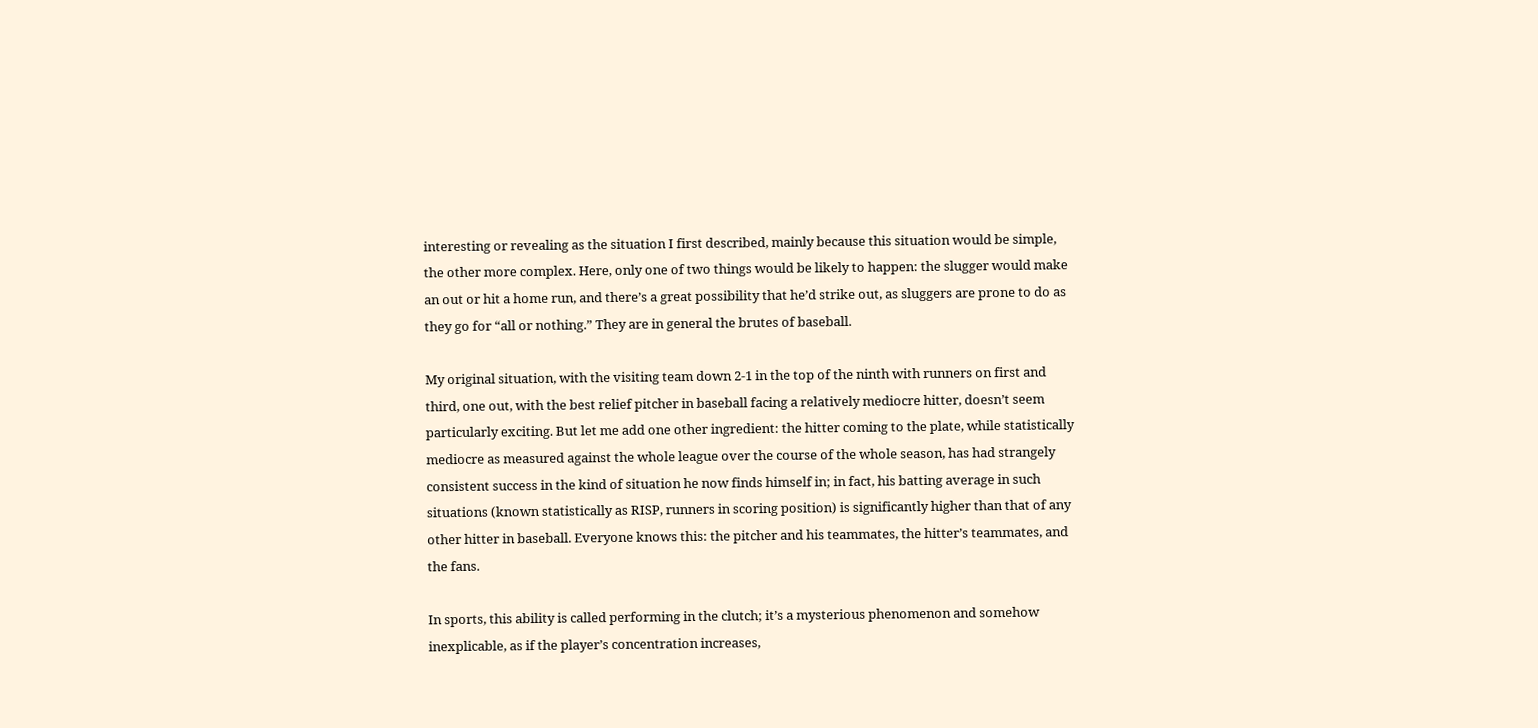interesting or revealing as the situation I first described, mainly because this situation would be simple, the other more complex. Here, only one of two things would be likely to happen: the slugger would make an out or hit a home run, and there’s a great possibility that he’d strike out, as sluggers are prone to do as they go for “all or nothing.” They are in general the brutes of baseball.

My original situation, with the visiting team down 2-1 in the top of the ninth with runners on first and third, one out, with the best relief pitcher in baseball facing a relatively mediocre hitter, doesn’t seem particularly exciting. But let me add one other ingredient: the hitter coming to the plate, while statistically mediocre as measured against the whole league over the course of the whole season, has had strangely consistent success in the kind of situation he now finds himself in; in fact, his batting average in such situations (known statistically as RISP, runners in scoring position) is significantly higher than that of any other hitter in baseball. Everyone knows this: the pitcher and his teammates, the hitter’s teammates, and the fans.

In sports, this ability is called performing in the clutch; it’s a mysterious phenomenon and somehow inexplicable, as if the player’s concentration increases,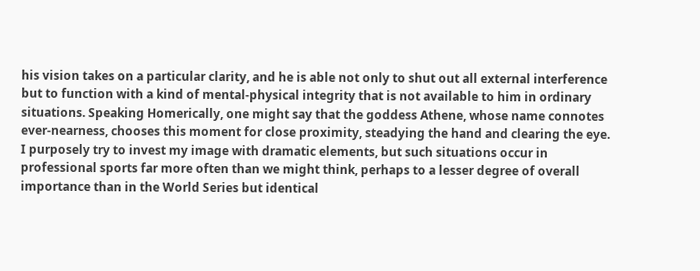his vision takes on a particular clarity, and he is able not only to shut out all external interference but to function with a kind of mental-physical integrity that is not available to him in ordinary situations. Speaking Homerically, one might say that the goddess Athene, whose name connotes ever-nearness, chooses this moment for close proximity, steadying the hand and clearing the eye. I purposely try to invest my image with dramatic elements, but such situations occur in professional sports far more often than we might think, perhaps to a lesser degree of overall importance than in the World Series but identical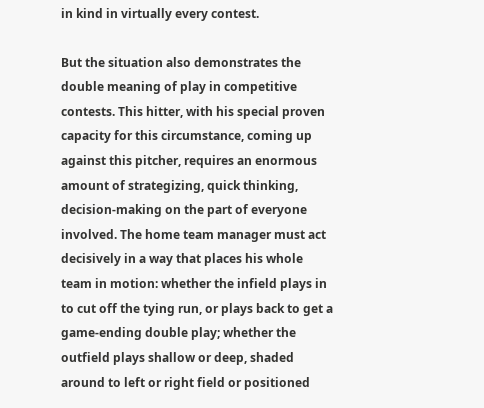in kind in virtually every contest.

But the situation also demonstrates the double meaning of play in competitive contests. This hitter, with his special proven capacity for this circumstance, coming up against this pitcher, requires an enormous amount of strategizing, quick thinking, decision-making on the part of everyone involved. The home team manager must act decisively in a way that places his whole team in motion: whether the infield plays in to cut off the tying run, or plays back to get a game-ending double play; whether the outfield plays shallow or deep, shaded around to left or right field or positioned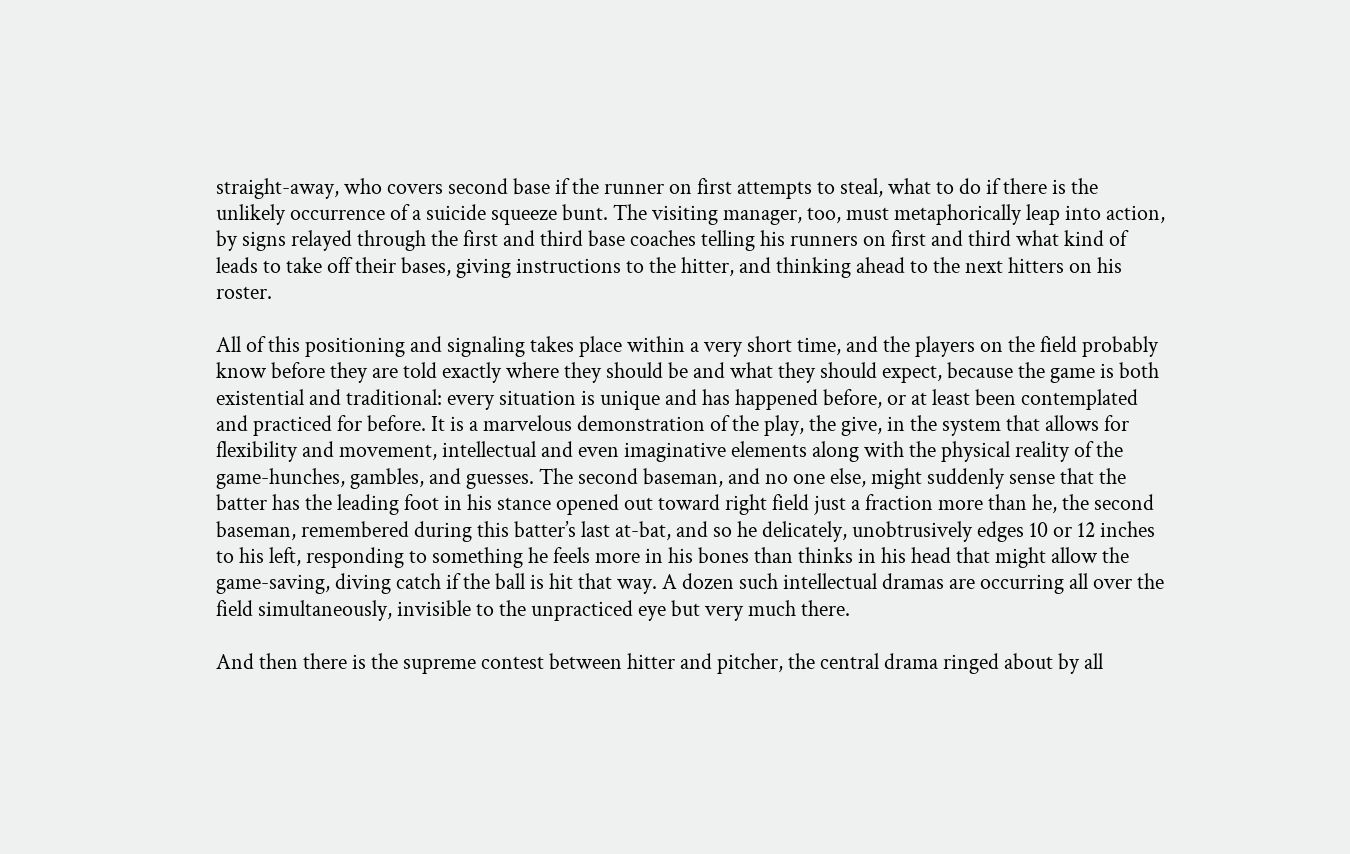straight-away, who covers second base if the runner on first attempts to steal, what to do if there is the unlikely occurrence of a suicide squeeze bunt. The visiting manager, too, must metaphorically leap into action, by signs relayed through the first and third base coaches telling his runners on first and third what kind of leads to take off their bases, giving instructions to the hitter, and thinking ahead to the next hitters on his roster.

All of this positioning and signaling takes place within a very short time, and the players on the field probably know before they are told exactly where they should be and what they should expect, because the game is both existential and traditional: every situation is unique and has happened before, or at least been contemplated and practiced for before. It is a marvelous demonstration of the play, the give, in the system that allows for flexibility and movement, intellectual and even imaginative elements along with the physical reality of the game-hunches, gambles, and guesses. The second baseman, and no one else, might suddenly sense that the batter has the leading foot in his stance opened out toward right field just a fraction more than he, the second baseman, remembered during this batter’s last at-bat, and so he delicately, unobtrusively edges 10 or 12 inches to his left, responding to something he feels more in his bones than thinks in his head that might allow the game-saving, diving catch if the ball is hit that way. A dozen such intellectual dramas are occurring all over the field simultaneously, invisible to the unpracticed eye but very much there.

And then there is the supreme contest between hitter and pitcher, the central drama ringed about by all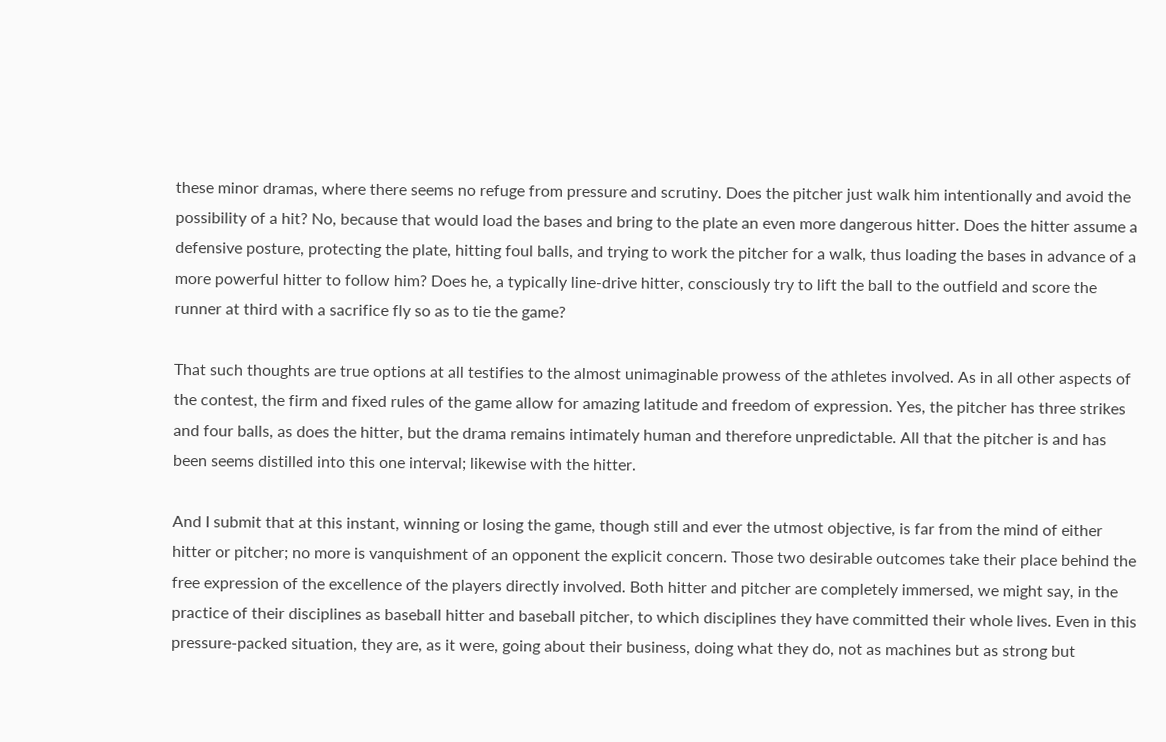these minor dramas, where there seems no refuge from pressure and scrutiny. Does the pitcher just walk him intentionally and avoid the possibility of a hit? No, because that would load the bases and bring to the plate an even more dangerous hitter. Does the hitter assume a defensive posture, protecting the plate, hitting foul balls, and trying to work the pitcher for a walk, thus loading the bases in advance of a more powerful hitter to follow him? Does he, a typically line-drive hitter, consciously try to lift the ball to the outfield and score the runner at third with a sacrifice fly so as to tie the game?

That such thoughts are true options at all testifies to the almost unimaginable prowess of the athletes involved. As in all other aspects of the contest, the firm and fixed rules of the game allow for amazing latitude and freedom of expression. Yes, the pitcher has three strikes and four balls, as does the hitter, but the drama remains intimately human and therefore unpredictable. All that the pitcher is and has been seems distilled into this one interval; likewise with the hitter.

And I submit that at this instant, winning or losing the game, though still and ever the utmost objective, is far from the mind of either hitter or pitcher; no more is vanquishment of an opponent the explicit concern. Those two desirable outcomes take their place behind the free expression of the excellence of the players directly involved. Both hitter and pitcher are completely immersed, we might say, in the practice of their disciplines as baseball hitter and baseball pitcher, to which disciplines they have committed their whole lives. Even in this pressure-packed situation, they are, as it were, going about their business, doing what they do, not as machines but as strong but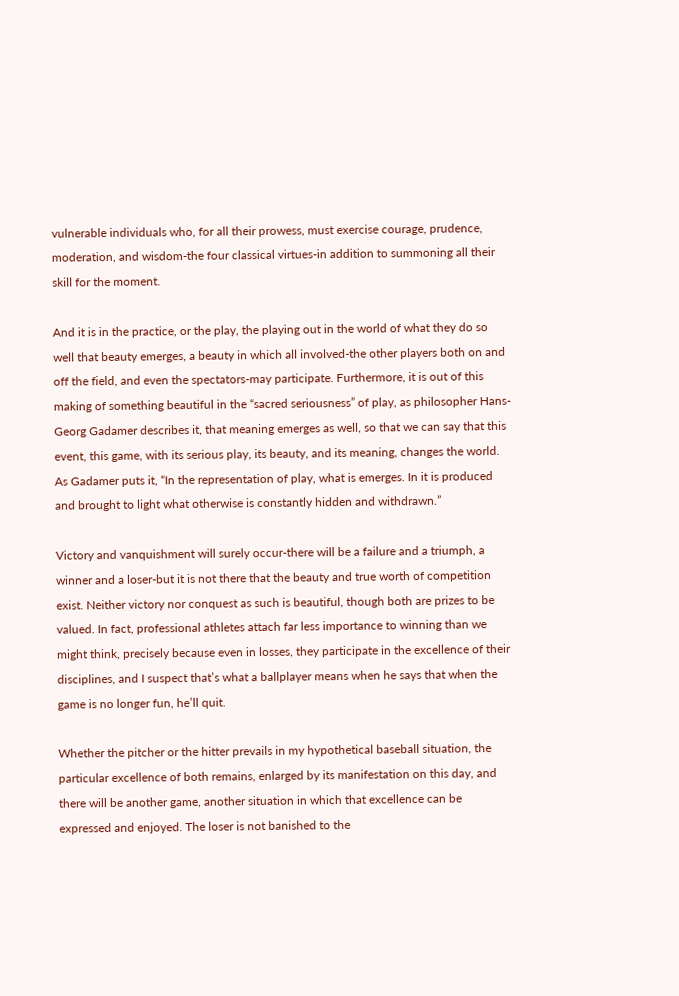vulnerable individuals who, for all their prowess, must exercise courage, prudence, moderation, and wisdom-the four classical virtues-in addition to summoning all their skill for the moment.

And it is in the practice, or the play, the playing out in the world of what they do so well that beauty emerges, a beauty in which all involved-the other players both on and off the field, and even the spectators-may participate. Furthermore, it is out of this making of something beautiful in the “sacred seriousness” of play, as philosopher Hans-Georg Gadamer describes it, that meaning emerges as well, so that we can say that this event, this game, with its serious play, its beauty, and its meaning, changes the world. As Gadamer puts it, “In the representation of play, what is emerges. In it is produced and brought to light what otherwise is constantly hidden and withdrawn.”

Victory and vanquishment will surely occur-there will be a failure and a triumph, a winner and a loser-but it is not there that the beauty and true worth of competition exist. Neither victory nor conquest as such is beautiful, though both are prizes to be valued. In fact, professional athletes attach far less importance to winning than we might think, precisely because even in losses, they participate in the excellence of their disciplines, and I suspect that’s what a ballplayer means when he says that when the game is no longer fun, he’ll quit.

Whether the pitcher or the hitter prevails in my hypothetical baseball situation, the particular excellence of both remains, enlarged by its manifestation on this day, and there will be another game, another situation in which that excellence can be expressed and enjoyed. The loser is not banished to the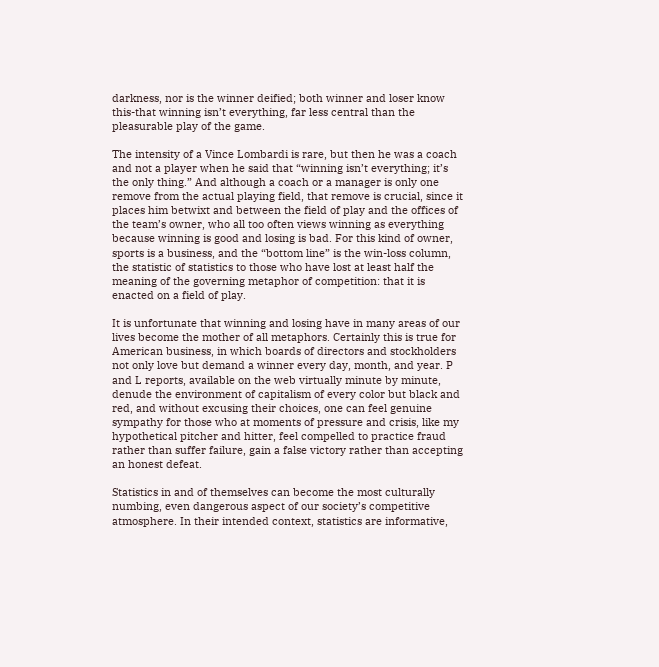darkness, nor is the winner deified; both winner and loser know this-that winning isn’t everything, far less central than the pleasurable play of the game.

The intensity of a Vince Lombardi is rare, but then he was a coach and not a player when he said that “winning isn’t everything; it’s the only thing.” And although a coach or a manager is only one remove from the actual playing field, that remove is crucial, since it places him betwixt and between the field of play and the offices of the team’s owner, who all too often views winning as everything because winning is good and losing is bad. For this kind of owner, sports is a business, and the “bottom line” is the win-loss column, the statistic of statistics to those who have lost at least half the meaning of the governing metaphor of competition: that it is enacted on a field of play.

It is unfortunate that winning and losing have in many areas of our lives become the mother of all metaphors. Certainly this is true for American business, in which boards of directors and stockholders not only love but demand a winner every day, month, and year. P and L reports, available on the web virtually minute by minute, denude the environment of capitalism of every color but black and red, and without excusing their choices, one can feel genuine sympathy for those who at moments of pressure and crisis, like my hypothetical pitcher and hitter, feel compelled to practice fraud rather than suffer failure, gain a false victory rather than accepting an honest defeat.

Statistics in and of themselves can become the most culturally numbing, even dangerous aspect of our society’s competitive atmosphere. In their intended context, statistics are informative,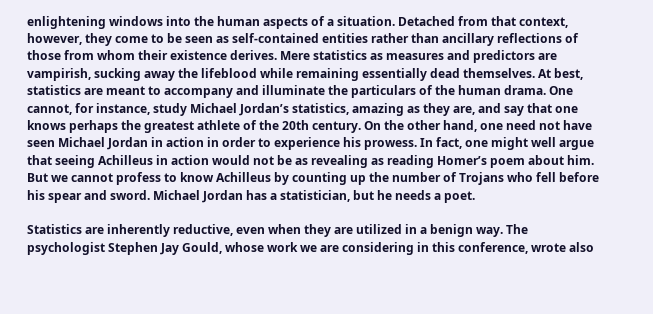enlightening windows into the human aspects of a situation. Detached from that context, however, they come to be seen as self-contained entities rather than ancillary reflections of those from whom their existence derives. Mere statistics as measures and predictors are vampirish, sucking away the lifeblood while remaining essentially dead themselves. At best, statistics are meant to accompany and illuminate the particulars of the human drama. One cannot, for instance, study Michael Jordan’s statistics, amazing as they are, and say that one knows perhaps the greatest athlete of the 20th century. On the other hand, one need not have seen Michael Jordan in action in order to experience his prowess. In fact, one might well argue that seeing Achilleus in action would not be as revealing as reading Homer’s poem about him. But we cannot profess to know Achilleus by counting up the number of Trojans who fell before his spear and sword. Michael Jordan has a statistician, but he needs a poet.

Statistics are inherently reductive, even when they are utilized in a benign way. The psychologist Stephen Jay Gould, whose work we are considering in this conference, wrote also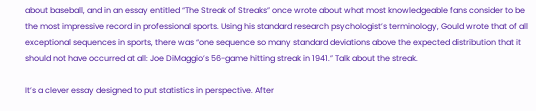about baseball, and in an essay entitled “The Streak of Streaks” once wrote about what most knowledgeable fans consider to be the most impressive record in professional sports. Using his standard research psychologist’s terminology, Gould wrote that of all exceptional sequences in sports, there was “one sequence so many standard deviations above the expected distribution that it should not have occurred at all: Joe DiMaggio’s 56-game hitting streak in 1941.” Talk about the streak.

It’s a clever essay designed to put statistics in perspective. After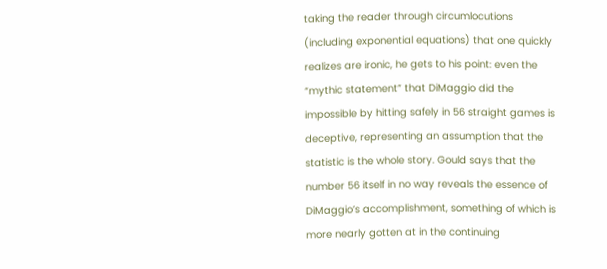taking the reader through circumlocutions (including exponential equations) that one quickly realizes are ironic, he gets to his point: even the “mythic statement” that DiMaggio did the impossible by hitting safely in 56 straight games is deceptive, representing an assumption that the statistic is the whole story. Gould says that the number 56 itself in no way reveals the essence of DiMaggio’s accomplishment, something of which is more nearly gotten at in the continuing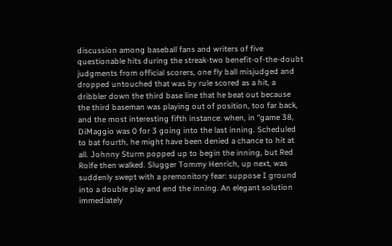discussion among baseball fans and writers of five questionable hits during the streak-two benefit-of-the-doubt judgments from official scorers, one fly ball misjudged and dropped untouched that was by rule scored as a hit, a dribbler down the third base line that he beat out because the third baseman was playing out of position, too far back, and the most interesting fifth instance: when, in “game 38, DiMaggio was 0 for 3 going into the last inning. Scheduled to bat fourth, he might have been denied a chance to hit at all. Johnny Sturm popped up to begin the inning, but Red Rolfe then walked. Slugger Tommy Henrich, up next, was suddenly swept with a premonitory fear: suppose I ground into a double play and end the inning. An elegant solution immediately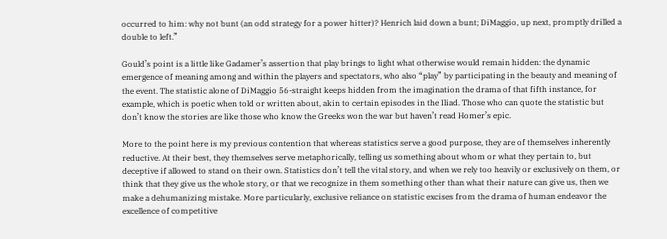occurred to him: why not bunt (an odd strategy for a power hitter)? Henrich laid down a bunt; DiMaggio, up next, promptly drilled a double to left.”

Gould’s point is a little like Gadamer’s assertion that play brings to light what otherwise would remain hidden: the dynamic emergence of meaning among and within the players and spectators, who also “play” by participating in the beauty and meaning of the event. The statistic alone of DiMaggio 56-straight keeps hidden from the imagination the drama of that fifth instance, for example, which is poetic when told or written about, akin to certain episodes in the Iliad. Those who can quote the statistic but don’t know the stories are like those who know the Greeks won the war but haven’t read Homer’s epic.

More to the point here is my previous contention that whereas statistics serve a good purpose, they are of themselves inherently reductive. At their best, they themselves serve metaphorically, telling us something about whom or what they pertain to, but deceptive if allowed to stand on their own. Statistics don’t tell the vital story, and when we rely too heavily or exclusively on them, or think that they give us the whole story, or that we recognize in them something other than what their nature can give us, then we make a dehumanizing mistake. More particularly, exclusive reliance on statistic excises from the drama of human endeavor the excellence of competitive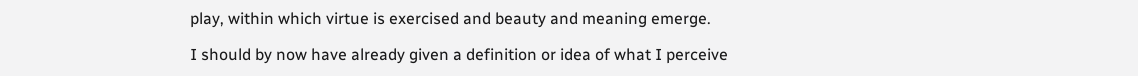play, within which virtue is exercised and beauty and meaning emerge.

I should by now have already given a definition or idea of what I perceive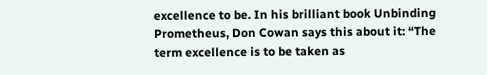excellence to be. In his brilliant book Unbinding Prometheus, Don Cowan says this about it: “The term excellence is to be taken as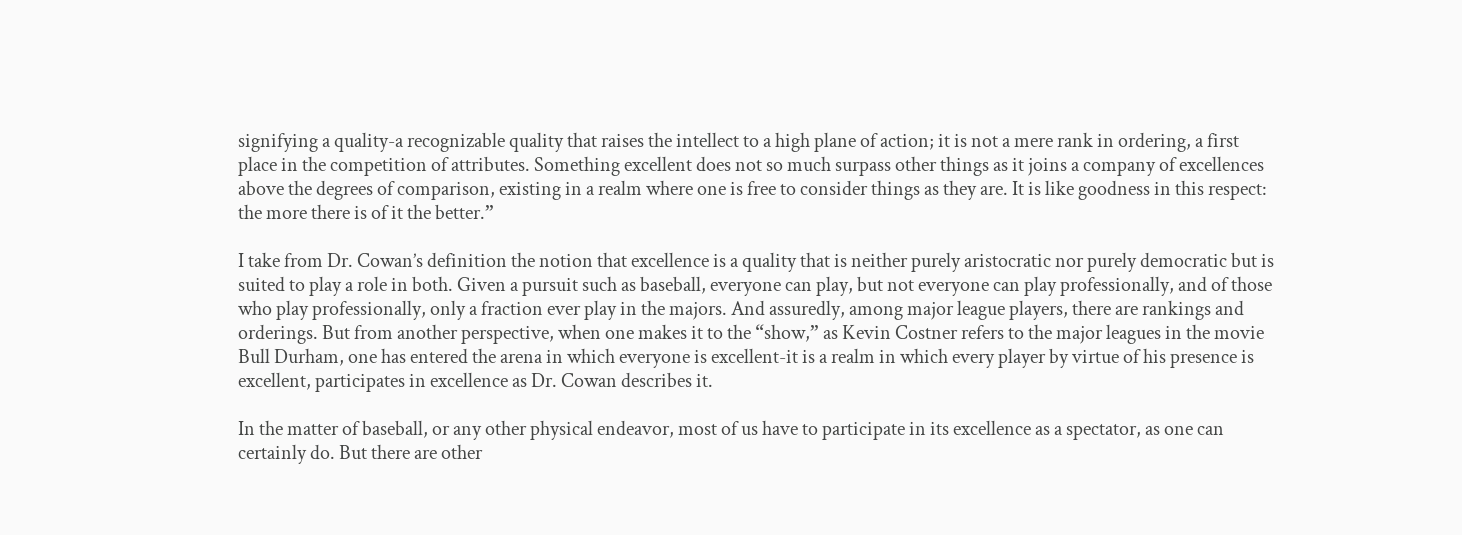signifying a quality-a recognizable quality that raises the intellect to a high plane of action; it is not a mere rank in ordering, a first place in the competition of attributes. Something excellent does not so much surpass other things as it joins a company of excellences above the degrees of comparison, existing in a realm where one is free to consider things as they are. It is like goodness in this respect: the more there is of it the better.”

I take from Dr. Cowan’s definition the notion that excellence is a quality that is neither purely aristocratic nor purely democratic but is suited to play a role in both. Given a pursuit such as baseball, everyone can play, but not everyone can play professionally, and of those who play professionally, only a fraction ever play in the majors. And assuredly, among major league players, there are rankings and orderings. But from another perspective, when one makes it to the “show,” as Kevin Costner refers to the major leagues in the movie Bull Durham, one has entered the arena in which everyone is excellent-it is a realm in which every player by virtue of his presence is excellent, participates in excellence as Dr. Cowan describes it.

In the matter of baseball, or any other physical endeavor, most of us have to participate in its excellence as a spectator, as one can certainly do. But there are other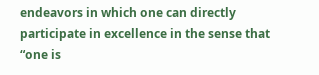endeavors in which one can directly participate in excellence in the sense that “one is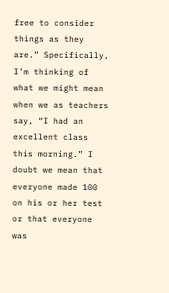free to consider things as they are.” Specifically, I’m thinking of what we might mean when we as teachers say, “I had an excellent class this morning.” I doubt we mean that everyone made 100 on his or her test or that everyone was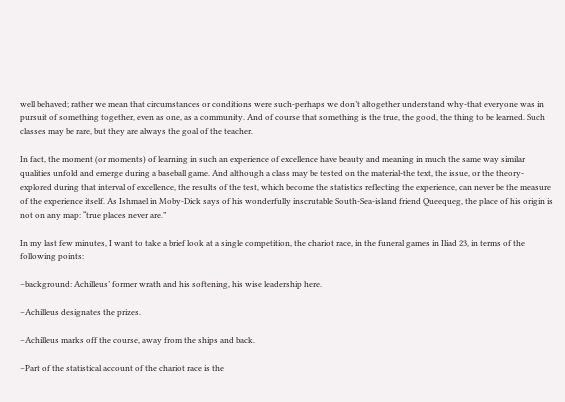well behaved; rather we mean that circumstances or conditions were such-perhaps we don’t altogether understand why-that everyone was in pursuit of something together, even as one, as a community. And of course that something is the true, the good, the thing to be learned. Such classes may be rare, but they are always the goal of the teacher.

In fact, the moment (or moments) of learning in such an experience of excellence have beauty and meaning in much the same way similar qualities unfold and emerge during a baseball game. And although a class may be tested on the material-the text, the issue, or the theory-explored during that interval of excellence, the results of the test, which become the statistics reflecting the experience, can never be the measure of the experience itself. As Ishmael in Moby-Dick says of his wonderfully inscrutable South-Sea-island friend Queequeg, the place of his origin is not on any map: “true places never are.”

In my last few minutes, I want to take a brief look at a single competition, the chariot race, in the funeral games in Iliad 23, in terms of the following points:

–background: Achilleus’ former wrath and his softening, his wise leadership here.

–Achilleus designates the prizes.

–Achilleus marks off the course, away from the ships and back.

–Part of the statistical account of the chariot race is the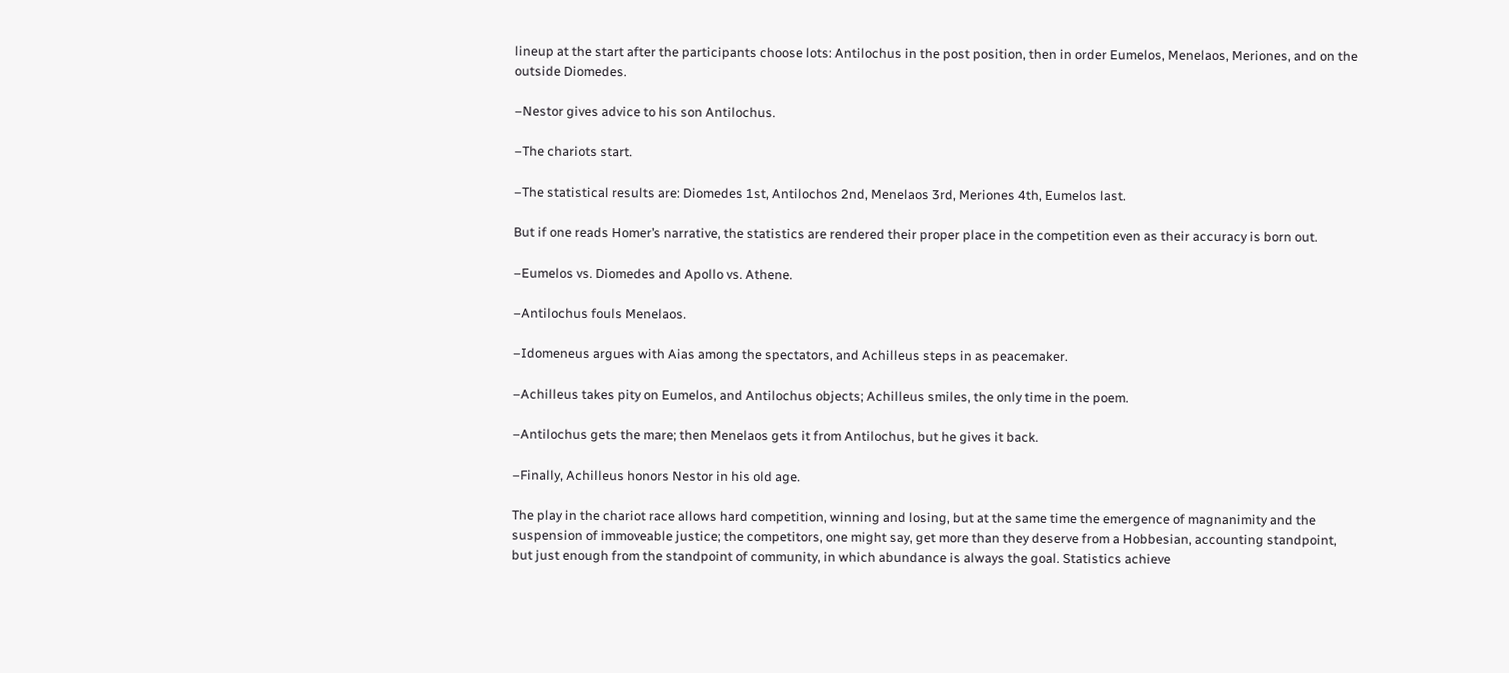lineup at the start after the participants choose lots: Antilochus in the post position, then in order Eumelos, Menelaos, Meriones, and on the outside Diomedes.

–Nestor gives advice to his son Antilochus.

–The chariots start.

–The statistical results are: Diomedes 1st, Antilochos 2nd, Menelaos 3rd, Meriones 4th, Eumelos last.

But if one reads Homer’s narrative, the statistics are rendered their proper place in the competition even as their accuracy is born out.

–Eumelos vs. Diomedes and Apollo vs. Athene.

–Antilochus fouls Menelaos.

–Idomeneus argues with Aias among the spectators, and Achilleus steps in as peacemaker.

–Achilleus takes pity on Eumelos, and Antilochus objects; Achilleus smiles, the only time in the poem.

–Antilochus gets the mare; then Menelaos gets it from Antilochus, but he gives it back.

–Finally, Achilleus honors Nestor in his old age.

The play in the chariot race allows hard competition, winning and losing, but at the same time the emergence of magnanimity and the suspension of immoveable justice; the competitors, one might say, get more than they deserve from a Hobbesian, accounting standpoint, but just enough from the standpoint of community, in which abundance is always the goal. Statistics achieve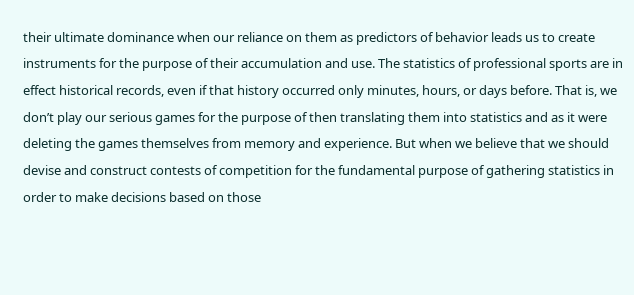their ultimate dominance when our reliance on them as predictors of behavior leads us to create instruments for the purpose of their accumulation and use. The statistics of professional sports are in effect historical records, even if that history occurred only minutes, hours, or days before. That is, we don’t play our serious games for the purpose of then translating them into statistics and as it were deleting the games themselves from memory and experience. But when we believe that we should devise and construct contests of competition for the fundamental purpose of gathering statistics in order to make decisions based on those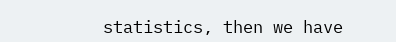statistics, then we have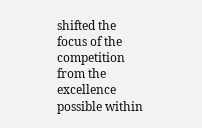shifted the focus of the competition from the excellence possible within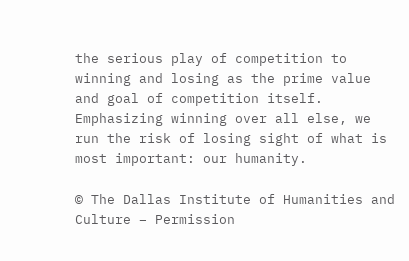the serious play of competition to winning and losing as the prime value and goal of competition itself. Emphasizing winning over all else, we run the risk of losing sight of what is most important: our humanity.

© The Dallas Institute of Humanities and Culture – Permission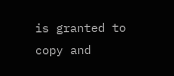is granted to copy and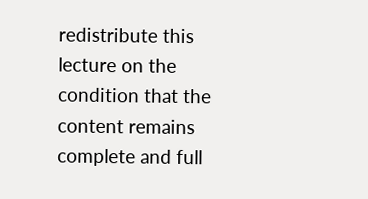redistribute this lecture on the condition that the content remains complete and full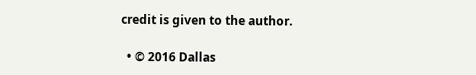credit is given to the author.

  • © 2016 Dallas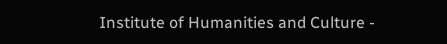Institute of Humanities and Culture -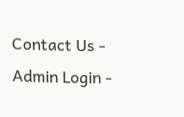Contact Us - Admin Login -